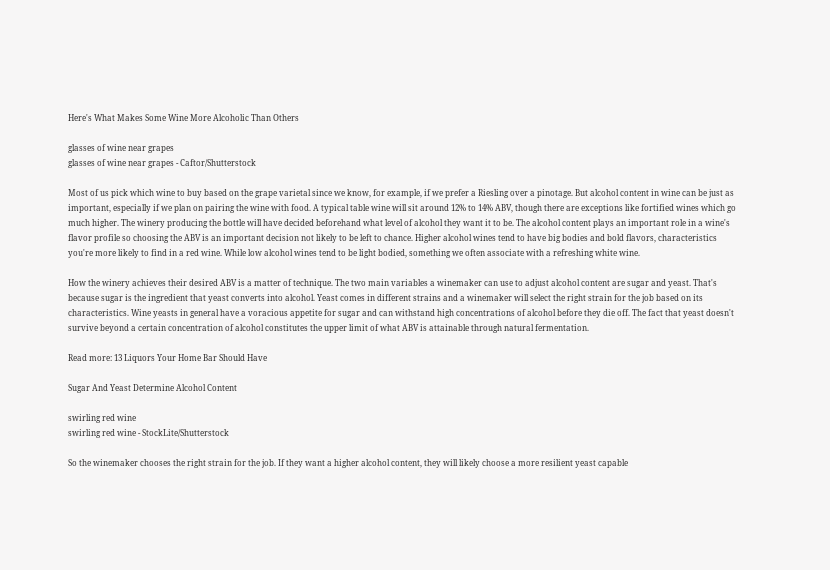Here's What Makes Some Wine More Alcoholic Than Others

glasses of wine near grapes
glasses of wine near grapes - Caftor/Shutterstock

Most of us pick which wine to buy based on the grape varietal since we know, for example, if we prefer a Riesling over a pinotage. But alcohol content in wine can be just as important, especially if we plan on pairing the wine with food. A typical table wine will sit around 12% to 14% ABV, though there are exceptions like fortified wines which go much higher. The winery producing the bottle will have decided beforehand what level of alcohol they want it to be. The alcohol content plays an important role in a wine's flavor profile so choosing the ABV is an important decision not likely to be left to chance. Higher alcohol wines tend to have big bodies and bold flavors, characteristics you're more likely to find in a red wine. While low alcohol wines tend to be light bodied, something we often associate with a refreshing white wine.

How the winery achieves their desired ABV is a matter of technique. The two main variables a winemaker can use to adjust alcohol content are sugar and yeast. That's because sugar is the ingredient that yeast converts into alcohol. Yeast comes in different strains and a winemaker will select the right strain for the job based on its characteristics. Wine yeasts in general have a voracious appetite for sugar and can withstand high concentrations of alcohol before they die off. The fact that yeast doesn't survive beyond a certain concentration of alcohol constitutes the upper limit of what ABV is attainable through natural fermentation.

Read more: 13 Liquors Your Home Bar Should Have

Sugar And Yeast Determine Alcohol Content

swirling red wine
swirling red wine - StockLite/Shutterstock

So the winemaker chooses the right strain for the job. If they want a higher alcohol content, they will likely choose a more resilient yeast capable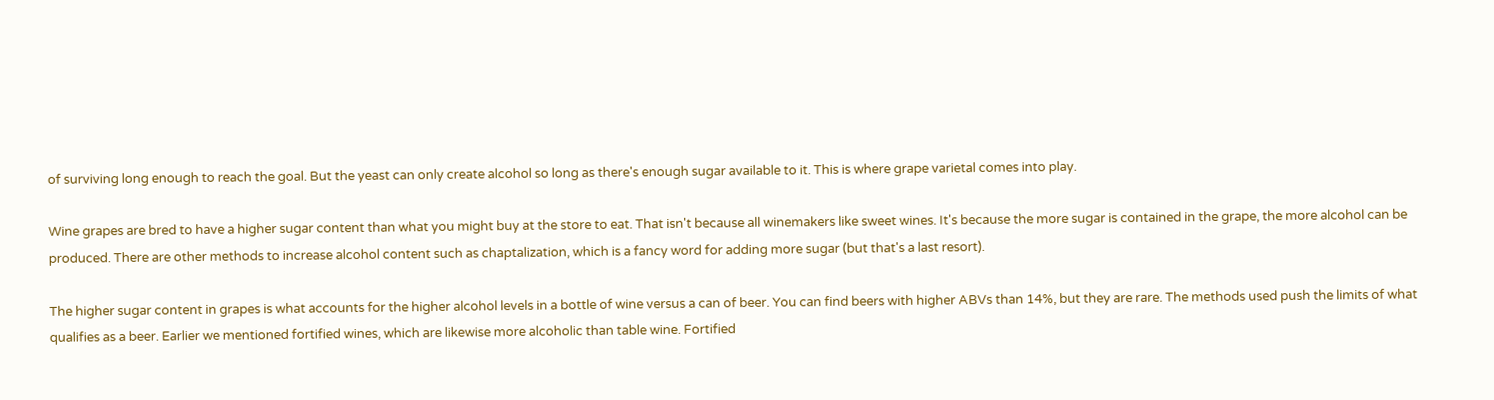of surviving long enough to reach the goal. But the yeast can only create alcohol so long as there's enough sugar available to it. This is where grape varietal comes into play.

Wine grapes are bred to have a higher sugar content than what you might buy at the store to eat. That isn't because all winemakers like sweet wines. It's because the more sugar is contained in the grape, the more alcohol can be produced. There are other methods to increase alcohol content such as chaptalization, which is a fancy word for adding more sugar (but that's a last resort).

The higher sugar content in grapes is what accounts for the higher alcohol levels in a bottle of wine versus a can of beer. You can find beers with higher ABVs than 14%, but they are rare. The methods used push the limits of what qualifies as a beer. Earlier we mentioned fortified wines, which are likewise more alcoholic than table wine. Fortified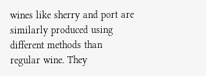wines like sherry and port are similarly produced using different methods than regular wine. They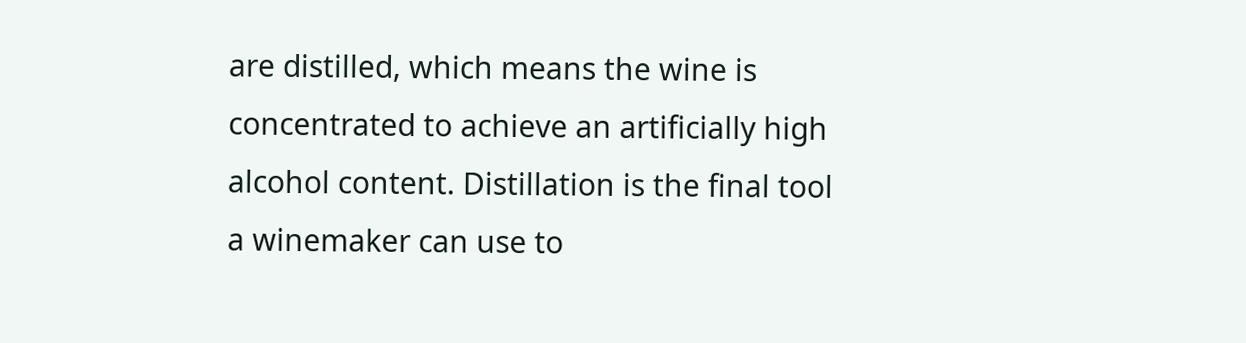are distilled, which means the wine is concentrated to achieve an artificially high alcohol content. Distillation is the final tool a winemaker can use to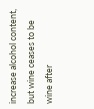increase alcohol content, but wine ceases to be wine after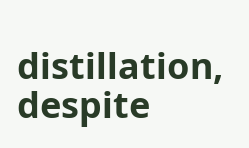distillation, despite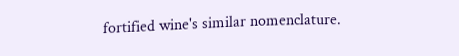fortified wine's similar nomenclature.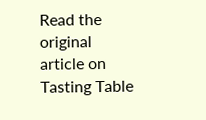Read the original article on Tasting Table